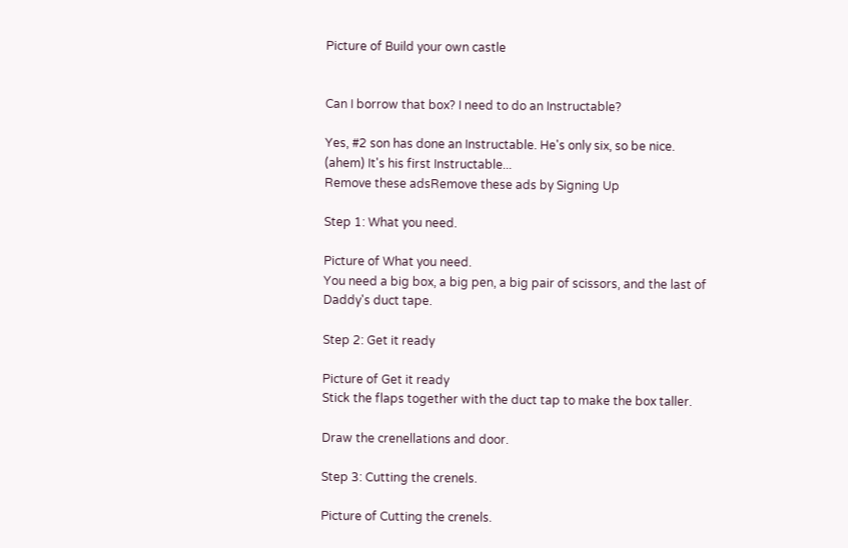Picture of Build your own castle


Can I borrow that box? I need to do an Instructable?

Yes, #2 son has done an Instructable. He's only six, so be nice. (ahem) It's his first Instructable...
Remove these adsRemove these ads by Signing Up

Step 1: What you need.

Picture of What you need.
You need a big box, a big pen, a big pair of scissors, and the last of Daddy's duct tape.

Step 2: Get it ready

Picture of Get it ready
Stick the flaps together with the duct tap to make the box taller.

Draw the crenellations and door.

Step 3: Cutting the crenels.

Picture of Cutting the crenels.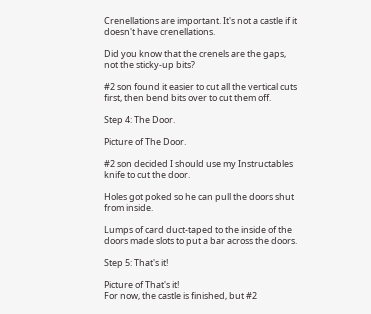Crenellations are important. It's not a castle if it doesn't have crenellations.

Did you know that the crenels are the gaps, not the sticky-up bits?

#2 son found it easier to cut all the vertical cuts first, then bend bits over to cut them off.

Step 4: The Door.

Picture of The Door.

#2 son decided I should use my Instructables knife to cut the door.

Holes got poked so he can pull the doors shut from inside.

Lumps of card duct-taped to the inside of the doors made slots to put a bar across the doors.

Step 5: That's it!

Picture of That's it!
For now, the castle is finished, but #2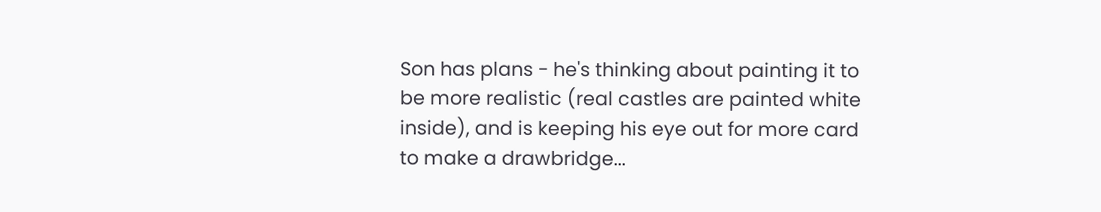Son has plans - he's thinking about painting it to be more realistic (real castles are painted white inside), and is keeping his eye out for more card to make a drawbridge...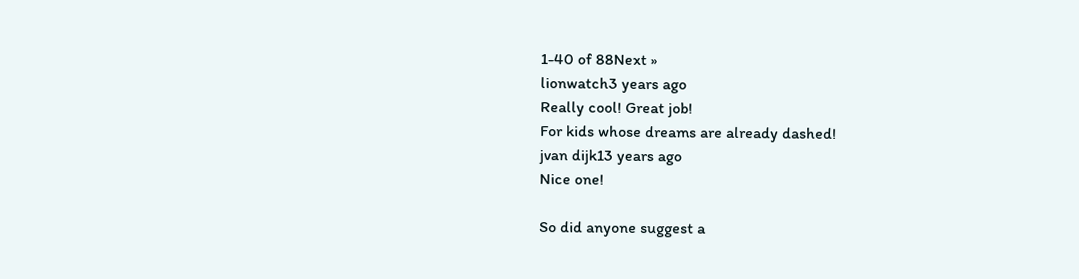1-40 of 88Next »
lionwatch3 years ago
Really cool! Great job!
For kids whose dreams are already dashed!
jvan dijk13 years ago
Nice one!

So did anyone suggest a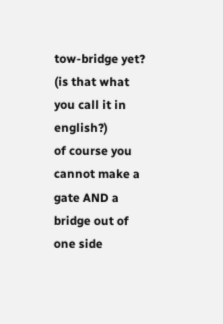tow-bridge yet? (is that what you call it in english?)
of course you cannot make a gate AND a bridge out of one side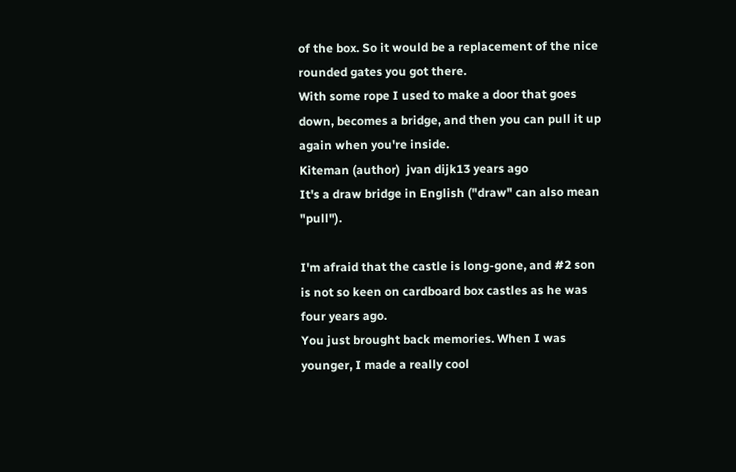of the box. So it would be a replacement of the nice rounded gates you got there.
With some rope I used to make a door that goes down, becomes a bridge, and then you can pull it up again when you're inside.
Kiteman (author)  jvan dijk13 years ago
It's a draw bridge in English ("draw" can also mean "pull").

I'm afraid that the castle is long-gone, and #2 son is not so keen on cardboard box castles as he was four years ago.
You just brought back memories. When I was younger, I made a really cool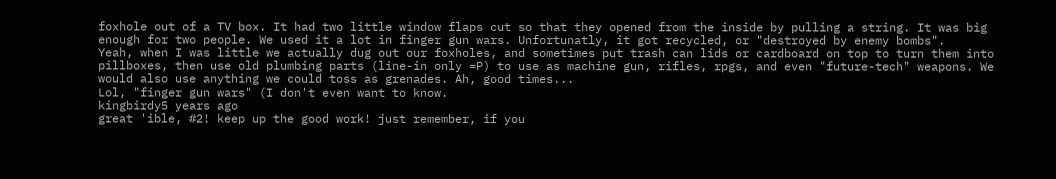foxhole out of a TV box. It had two little window flaps cut so that they opened from the inside by pulling a string. It was big enough for two people. We used it a lot in finger gun wars. Unfortunatly, it got recycled, or "destroyed by enemy bombs".
Yeah, when I was little we actually dug out our foxholes, and sometimes put trash can lids or cardboard on top to turn them into pillboxes, then use old plumbing parts (line-in only =P) to use as machine gun, rifles, rpgs, and even "future-tech" weapons. We would also use anything we could toss as grenades. Ah, good times...
Lol, "finger gun wars" (I don't even want to know.
kingbirdy5 years ago
great 'ible, #2! keep up the good work! just remember, if you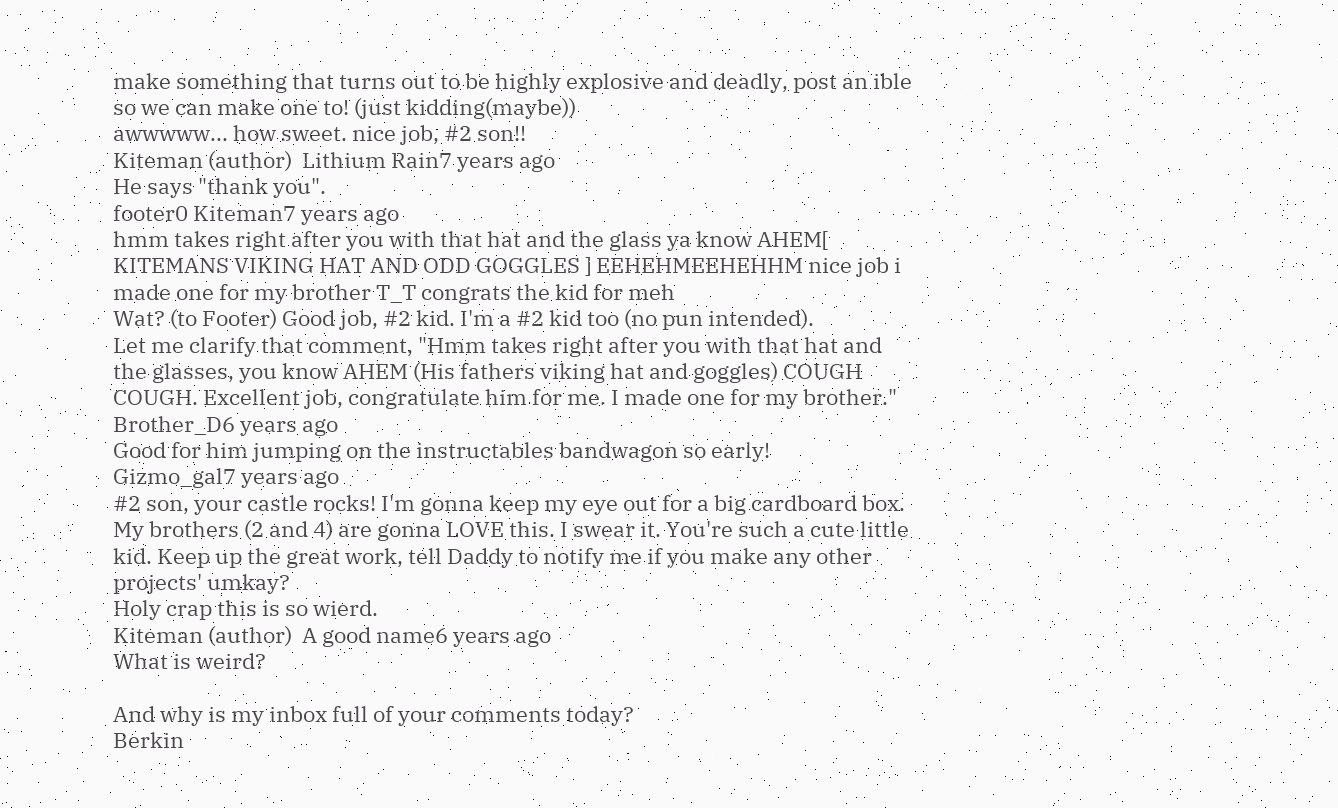make something that turns out to be highly explosive and deadly, post an ible so we can make one to! (just kidding(maybe))
awwwww... how sweet. nice job, #2 son!!
Kiteman (author)  Lithium Rain7 years ago
He says "thank you".
footer0 Kiteman7 years ago
hmm takes right after you with that hat and the glass ya know AHEM[ KITEMANS VIKING HAT AND ODD GOGGLES ] EEHEHMEEHEHHM nice job i made one for my brother T_T congrats the kid for meh
Wat? (to Footer) Good job, #2 kid. I'm a #2 kid too (no pun intended).
Let me clarify that comment, "Hmm takes right after you with that hat and the glasses, you know AHEM (His fathers viking hat and goggles) COUGH COUGH. Excellent job, congratulate him for me. I made one for my brother."
Brother_D6 years ago
Good for him jumping on the instructables bandwagon so early!
Gizmo_gal7 years ago
#2 son, your castle rocks! I'm gonna keep my eye out for a big cardboard box. My brothers (2 and 4) are gonna LOVE this. I swear it. You're such a cute little kid. Keep up the great work, tell Daddy to notify me if you make any other projects' umkay?
Holy crap this is so wierd.
Kiteman (author)  A good name6 years ago
What is weird?

And why is my inbox full of your comments today?
Berkin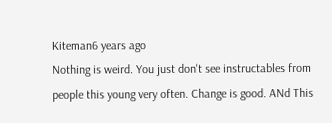Kiteman6 years ago
Nothing is weird. You just don't see instructables from people this young very often. Change is good. ANd This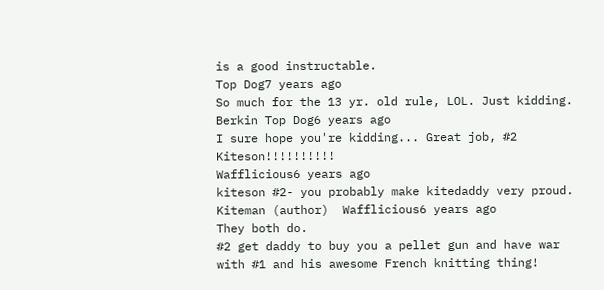is a good instructable.
Top Dog7 years ago
So much for the 13 yr. old rule, LOL. Just kidding.
Berkin Top Dog6 years ago
I sure hope you're kidding... Great job, #2 Kiteson!!!!!!!!!!
Wafflicious6 years ago
kiteson #2- you probably make kitedaddy very proud.
Kiteman (author)  Wafflicious6 years ago
They both do.
#2 get daddy to buy you a pellet gun and have war with #1 and his awesome French knitting thing!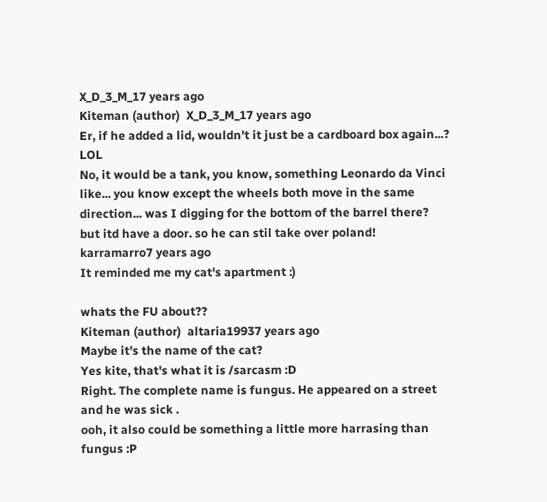X_D_3_M_17 years ago
Kiteman (author)  X_D_3_M_17 years ago
Er, if he added a lid, wouldn't it just be a cardboard box again...? LOL
No, it would be a tank, you know, something Leonardo da Vinci like... you know except the wheels both move in the same direction... was I digging for the bottom of the barrel there?
but itd have a door. so he can stil take over poland!
karramarro7 years ago
It reminded me my cat's apartment :)

whats the FU about??
Kiteman (author)  altaria19937 years ago
Maybe it's the name of the cat?
Yes kite, that's what it is /sarcasm :D
Right. The complete name is fungus. He appeared on a street and he was sick .
ooh, it also could be something a little more harrasing than fungus :P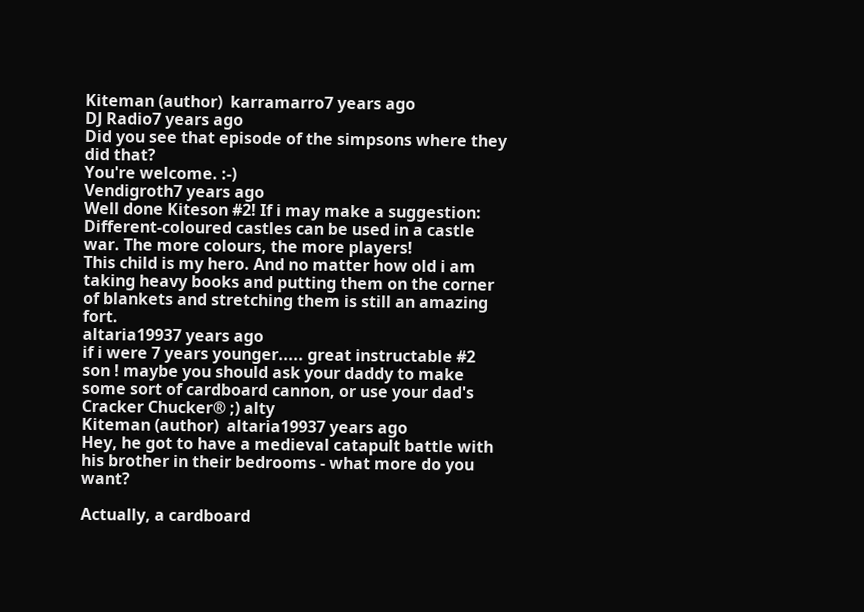Kiteman (author)  karramarro7 years ago
DJ Radio7 years ago
Did you see that episode of the simpsons where they did that?
You're welcome. :-)
Vendigroth7 years ago
Well done Kiteson #2! If i may make a suggestion: Different-coloured castles can be used in a castle war. The more colours, the more players!
This child is my hero. And no matter how old i am taking heavy books and putting them on the corner of blankets and stretching them is still an amazing fort.
altaria19937 years ago
if i were 7 years younger..... great instructable #2 son ! maybe you should ask your daddy to make some sort of cardboard cannon, or use your dad's Cracker Chucker® ;) alty
Kiteman (author)  altaria19937 years ago
Hey, he got to have a medieval catapult battle with his brother in their bedrooms - what more do you want?

Actually, a cardboard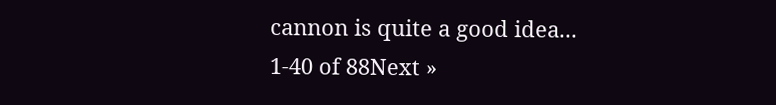cannon is quite a good idea...
1-40 of 88Next »